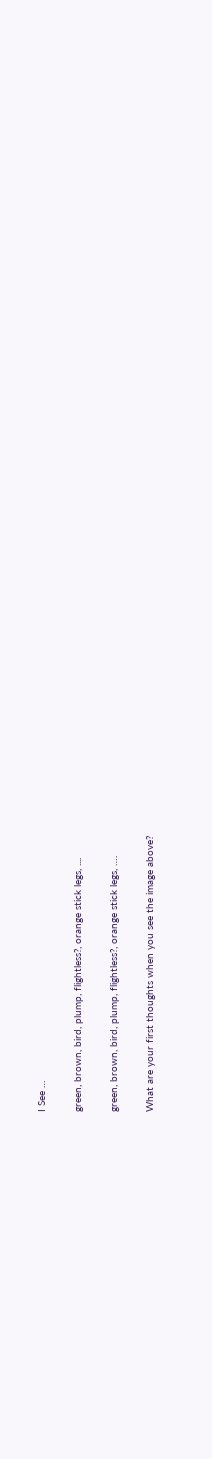I See …

green, brown, bird, plump, flightless?, orange stick legs, ....

green, brown, bird, plump, flightless?, orange stick legs, ….

What are your first thoughts when you see the image above?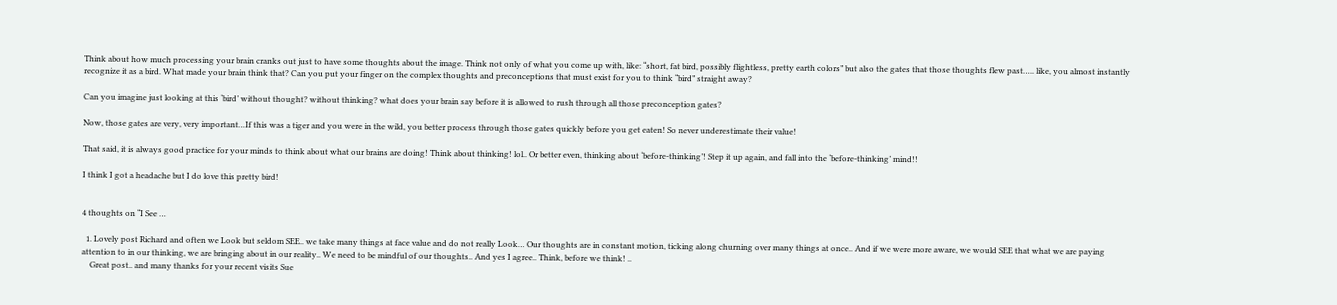Think about how much processing your brain cranks out just to have some thoughts about the image. Think not only of what you come up with, like: “short, fat bird, possibly flightless, pretty earth colors” but also the gates that those thoughts flew past….. like, you almost instantly recognize it as a bird. What made your brain think that? Can you put your finger on the complex thoughts and preconceptions that must exist for you to think “bird” straight away?

Can you imagine just looking at this ‘bird’ without thought? without thinking? what does your brain say before it is allowed to rush through all those preconception gates?

Now, those gates are very, very important…If this was a tiger and you were in the wild, you better process through those gates quickly before you get eaten! So never underestimate their value!

That said, it is always good practice for your minds to think about what our brains are doing! Think about thinking! lol.. Or better even, thinking about ‘before-thinking’! Step it up again, and fall into the ‘before-thinking’ mind!!

I think I got a headache but I do love this pretty bird!


4 thoughts on “I See …

  1. Lovely post Richard and often we Look but seldom SEE.. we take many things at face value and do not really Look… Our thoughts are in constant motion, ticking along churning over many things at once.. And if we were more aware, we would SEE that what we are paying attention to in our thinking, we are bringing about in our reality.. We need to be mindful of our thoughts.. And yes I agree.. Think, before we think! ..
    Great post.. and many thanks for your recent visits Sue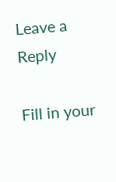Leave a Reply

Fill in your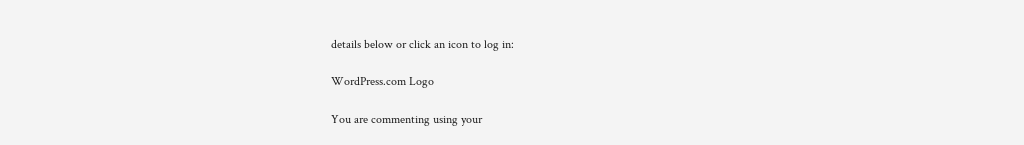details below or click an icon to log in:

WordPress.com Logo

You are commenting using your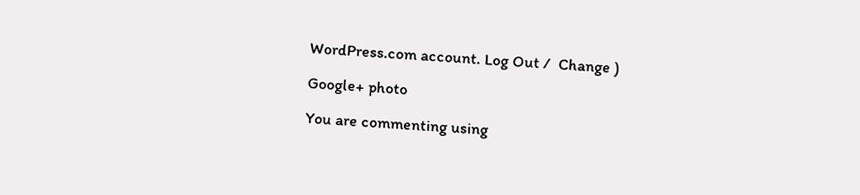WordPress.com account. Log Out /  Change )

Google+ photo

You are commenting using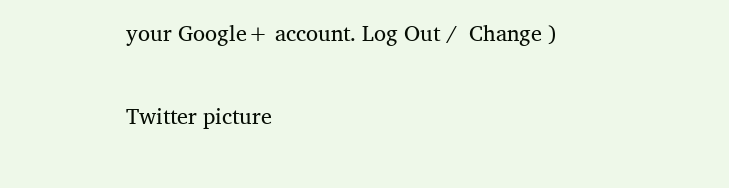your Google+ account. Log Out /  Change )

Twitter picture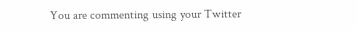You are commenting using your Twitter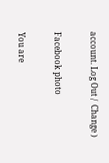account. Log Out /  Change )

Facebook photo

You are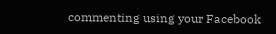commenting using your Facebook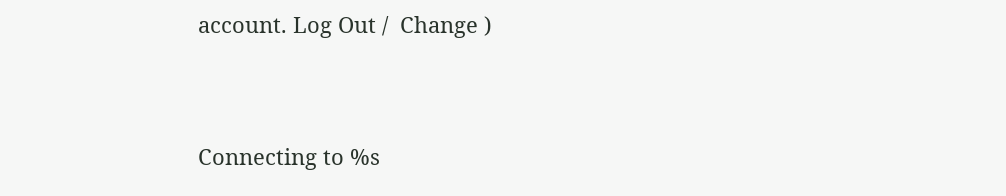account. Log Out /  Change )


Connecting to %s